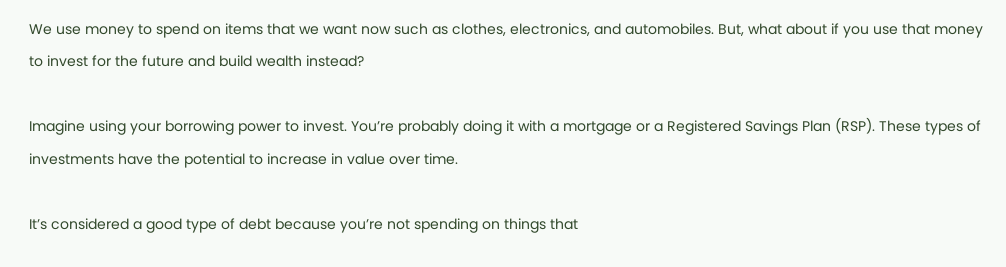We use money to spend on items that we want now such as clothes, electronics, and automobiles. But, what about if you use that money to invest for the future and build wealth instead?

Imagine using your borrowing power to invest. You’re probably doing it with a mortgage or a Registered Savings Plan (RSP). These types of investments have the potential to increase in value over time.

It’s considered a good type of debt because you’re not spending on things that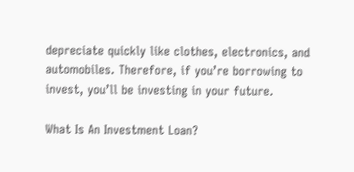depreciate quickly like clothes, electronics, and automobiles. Therefore, if you’re borrowing to invest, you’ll be investing in your future.

What Is An Investment Loan?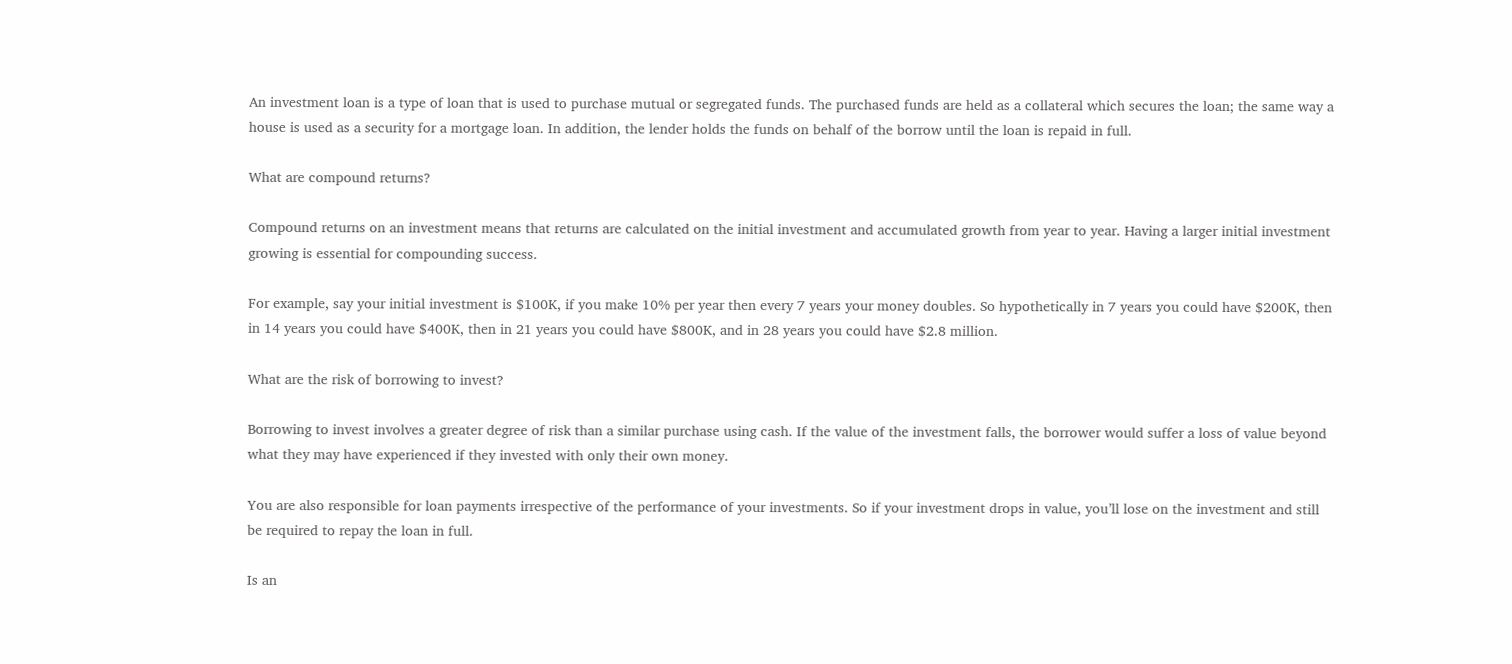An investment loan is a type of loan that is used to purchase mutual or segregated funds. The purchased funds are held as a collateral which secures the loan; the same way a house is used as a security for a mortgage loan. In addition, the lender holds the funds on behalf of the borrow until the loan is repaid in full.

What are compound returns?

Compound returns on an investment means that returns are calculated on the initial investment and accumulated growth from year to year. Having a larger initial investment growing is essential for compounding success.

For example, say your initial investment is $100K, if you make 10% per year then every 7 years your money doubles. So hypothetically in 7 years you could have $200K, then in 14 years you could have $400K, then in 21 years you could have $800K, and in 28 years you could have $2.8 million.

What are the risk of borrowing to invest?

Borrowing to invest involves a greater degree of risk than a similar purchase using cash. If the value of the investment falls, the borrower would suffer a loss of value beyond what they may have experienced if they invested with only their own money.

You are also responsible for loan payments irrespective of the performance of your investments. So if your investment drops in value, you’ll lose on the investment and still be required to repay the loan in full.

Is an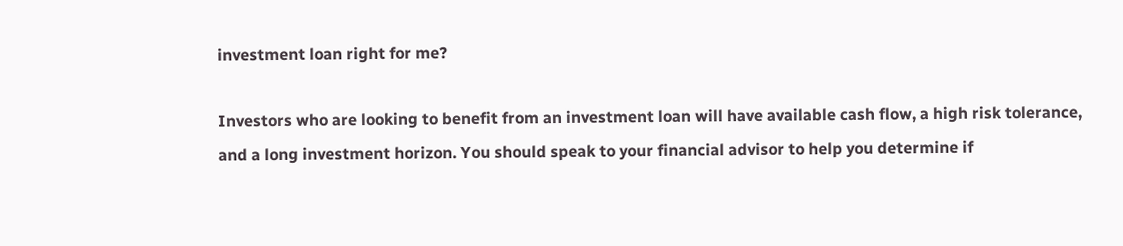investment loan right for me?

Investors who are looking to benefit from an investment loan will have available cash flow, a high risk tolerance, and a long investment horizon. You should speak to your financial advisor to help you determine if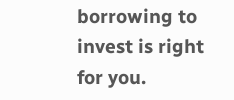borrowing to invest is right for you.